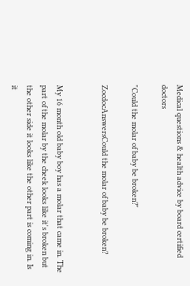Medical questions & health advice by board certified doctors

"Could the molar of baby be broken?"

ZocdocAnswersCould the molar of baby be broken?


My 16 month old baby boy has a molar that came in. The part of the molar by the cheek looks like it's broken but the other side it looks like the other part is coming in. Is it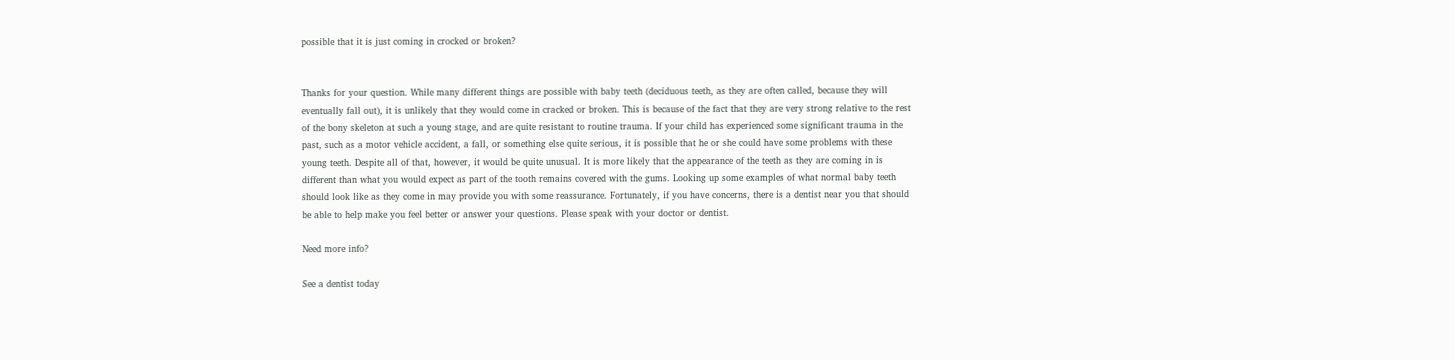possible that it is just coming in crocked or broken?


Thanks for your question. While many different things are possible with baby teeth (deciduous teeth, as they are often called, because they will eventually fall out), it is unlikely that they would come in cracked or broken. This is because of the fact that they are very strong relative to the rest of the bony skeleton at such a young stage, and are quite resistant to routine trauma. If your child has experienced some significant trauma in the past, such as a motor vehicle accident, a fall, or something else quite serious, it is possible that he or she could have some problems with these young teeth. Despite all of that, however, it would be quite unusual. It is more likely that the appearance of the teeth as they are coming in is different than what you would expect as part of the tooth remains covered with the gums. Looking up some examples of what normal baby teeth should look like as they come in may provide you with some reassurance. Fortunately, if you have concerns, there is a dentist near you that should be able to help make you feel better or answer your questions. Please speak with your doctor or dentist.

Need more info?

See a dentist today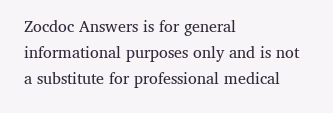Zocdoc Answers is for general informational purposes only and is not a substitute for professional medical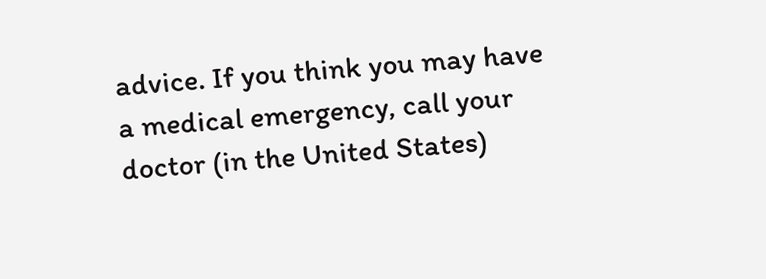advice. If you think you may have a medical emergency, call your doctor (in the United States)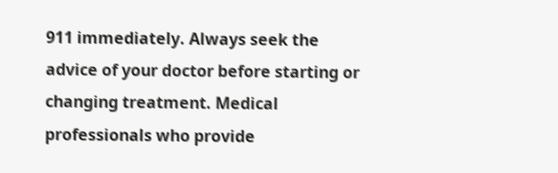911 immediately. Always seek the advice of your doctor before starting or changing treatment. Medical professionals who provide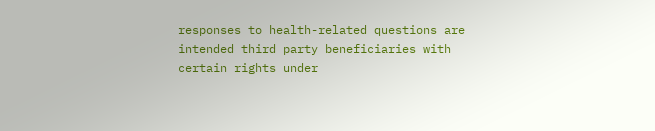responses to health-related questions are intended third party beneficiaries with certain rights under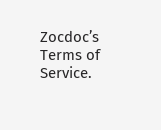Zocdoc’s Terms of Service.